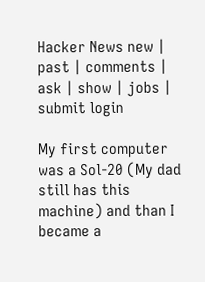Hacker News new | past | comments | ask | show | jobs | submit login

My first computer was a Sol-20 (My dad still has this machine) and than I became a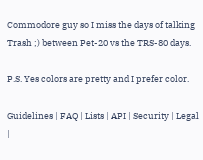Commodore guy so I miss the days of talking Trash ;) between Pet-20 vs the TRS-80 days.

P.S. Yes colors are pretty and I prefer color.

Guidelines | FAQ | Lists | API | Security | Legal |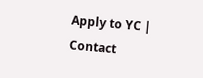Apply to YC | Contact